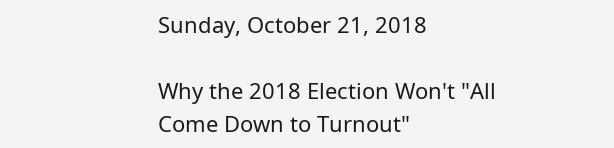Sunday, October 21, 2018

Why the 2018 Election Won't "All Come Down to Turnout"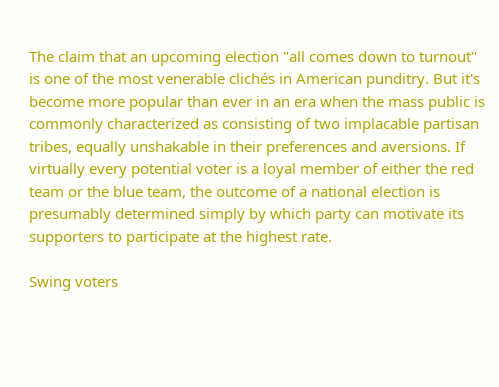The claim that an upcoming election "all comes down to turnout" is one of the most venerable clichés in American punditry. But it's become more popular than ever in an era when the mass public is commonly characterized as consisting of two implacable partisan tribes, equally unshakable in their preferences and aversions. If virtually every potential voter is a loyal member of either the red team or the blue team, the outcome of a national election is presumably determined simply by which party can motivate its supporters to participate at the highest rate.

Swing voters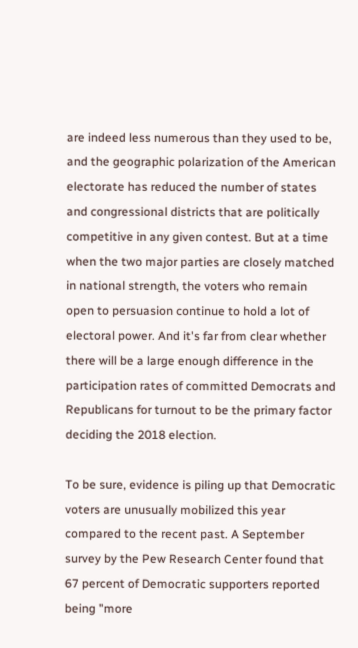are indeed less numerous than they used to be, and the geographic polarization of the American electorate has reduced the number of states and congressional districts that are politically competitive in any given contest. But at a time when the two major parties are closely matched in national strength, the voters who remain open to persuasion continue to hold a lot of electoral power. And it's far from clear whether there will be a large enough difference in the participation rates of committed Democrats and Republicans for turnout to be the primary factor deciding the 2018 election.

To be sure, evidence is piling up that Democratic voters are unusually mobilized this year compared to the recent past. A September survey by the Pew Research Center found that 67 percent of Democratic supporters reported being "more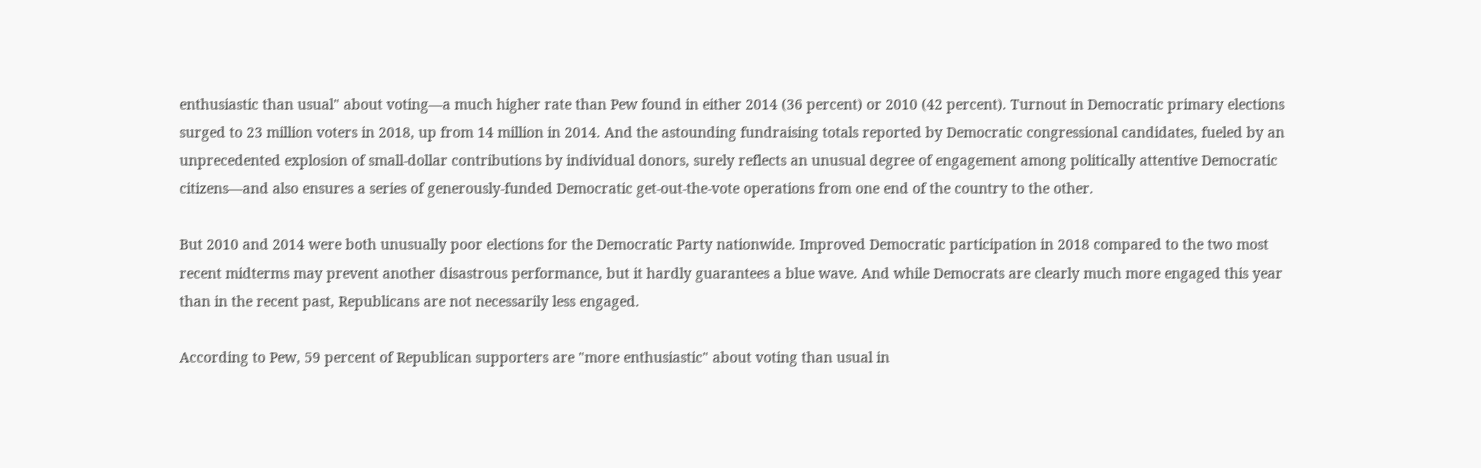enthusiastic than usual" about voting—a much higher rate than Pew found in either 2014 (36 percent) or 2010 (42 percent). Turnout in Democratic primary elections surged to 23 million voters in 2018, up from 14 million in 2014. And the astounding fundraising totals reported by Democratic congressional candidates, fueled by an unprecedented explosion of small-dollar contributions by individual donors, surely reflects an unusual degree of engagement among politically attentive Democratic citizens—and also ensures a series of generously-funded Democratic get-out-the-vote operations from one end of the country to the other.

But 2010 and 2014 were both unusually poor elections for the Democratic Party nationwide. Improved Democratic participation in 2018 compared to the two most recent midterms may prevent another disastrous performance, but it hardly guarantees a blue wave. And while Democrats are clearly much more engaged this year than in the recent past, Republicans are not necessarily less engaged.

According to Pew, 59 percent of Republican supporters are "more enthusiastic" about voting than usual in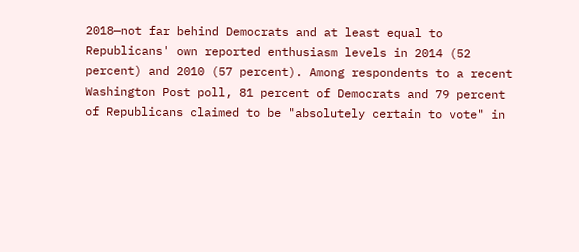2018—not far behind Democrats and at least equal to Republicans' own reported enthusiasm levels in 2014 (52 percent) and 2010 (57 percent). Among respondents to a recent Washington Post poll, 81 percent of Democrats and 79 percent of Republicans claimed to be "absolutely certain to vote" in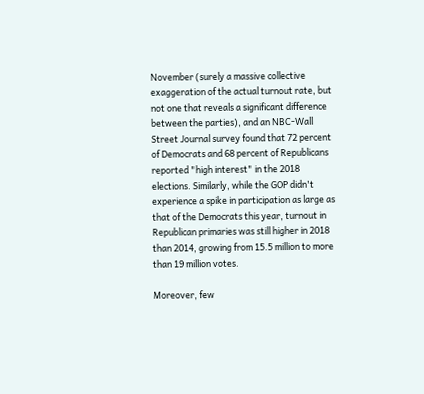November (surely a massive collective exaggeration of the actual turnout rate, but not one that reveals a significant difference between the parties), and an NBC-Wall Street Journal survey found that 72 percent of Democrats and 68 percent of Republicans reported "high interest" in the 2018 elections. Similarly, while the GOP didn't experience a spike in participation as large as that of the Democrats this year, turnout in Republican primaries was still higher in 2018 than 2014, growing from 15.5 million to more than 19 million votes.

Moreover, few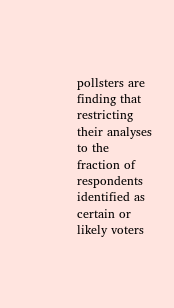pollsters are finding that restricting their analyses to the fraction of respondents identified as certain or likely voters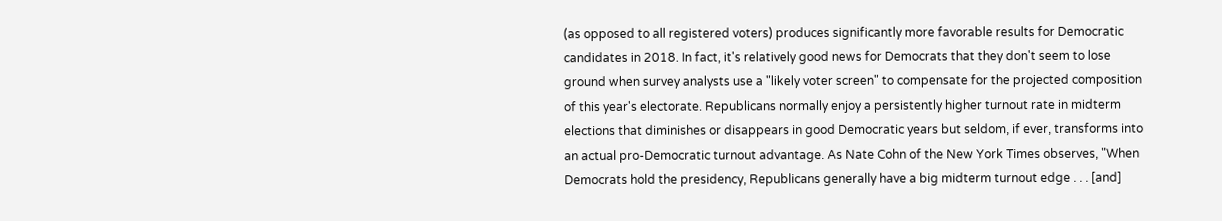(as opposed to all registered voters) produces significantly more favorable results for Democratic candidates in 2018. In fact, it's relatively good news for Democrats that they don't seem to lose ground when survey analysts use a "likely voter screen" to compensate for the projected composition of this year's electorate. Republicans normally enjoy a persistently higher turnout rate in midterm elections that diminishes or disappears in good Democratic years but seldom, if ever, transforms into an actual pro-Democratic turnout advantage. As Nate Cohn of the New York Times observes, "When Democrats hold the presidency, Republicans generally have a big midterm turnout edge . . . [and]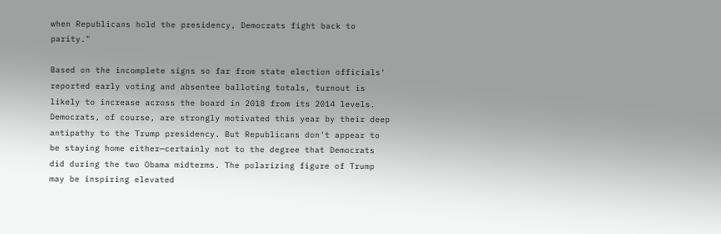when Republicans hold the presidency, Democrats fight back to parity."

Based on the incomplete signs so far from state election officials' reported early voting and absentee balloting totals, turnout is likely to increase across the board in 2018 from its 2014 levels. Democrats, of course, are strongly motivated this year by their deep antipathy to the Trump presidency. But Republicans don't appear to be staying home either—certainly not to the degree that Democrats did during the two Obama midterms. The polarizing figure of Trump may be inspiring elevated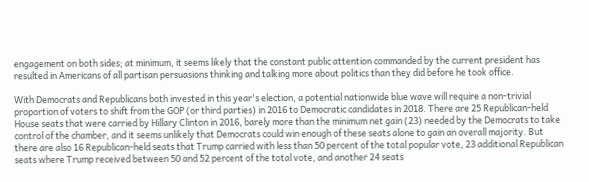engagement on both sides; at minimum, it seems likely that the constant public attention commanded by the current president has resulted in Americans of all partisan persuasions thinking and talking more about politics than they did before he took office.

With Democrats and Republicans both invested in this year's election, a potential nationwide blue wave will require a non-trivial proportion of voters to shift from the GOP (or third parties) in 2016 to Democratic candidates in 2018. There are 25 Republican-held House seats that were carried by Hillary Clinton in 2016, barely more than the minimum net gain (23) needed by the Democrats to take control of the chamber, and it seems unlikely that Democrats could win enough of these seats alone to gain an overall majority. But there are also 16 Republican-held seats that Trump carried with less than 50 percent of the total popular vote, 23 additional Republican seats where Trump received between 50 and 52 percent of the total vote, and another 24 seats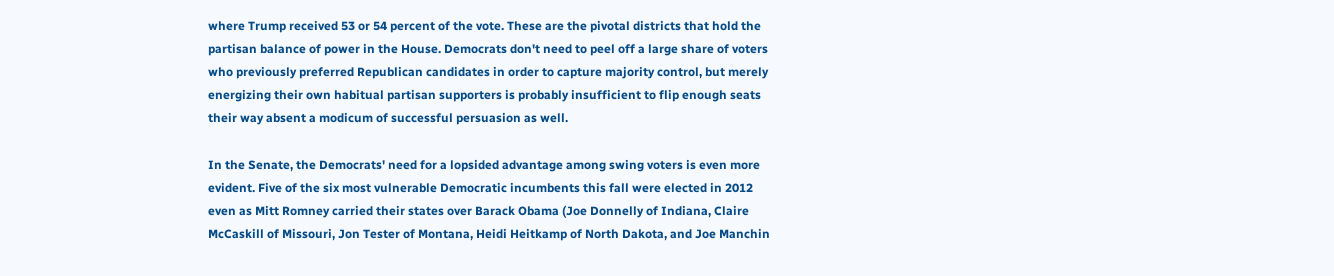where Trump received 53 or 54 percent of the vote. These are the pivotal districts that hold the partisan balance of power in the House. Democrats don't need to peel off a large share of voters who previously preferred Republican candidates in order to capture majority control, but merely energizing their own habitual partisan supporters is probably insufficient to flip enough seats their way absent a modicum of successful persuasion as well.

In the Senate, the Democrats' need for a lopsided advantage among swing voters is even more evident. Five of the six most vulnerable Democratic incumbents this fall were elected in 2012 even as Mitt Romney carried their states over Barack Obama (Joe Donnelly of Indiana, Claire McCaskill of Missouri, Jon Tester of Montana, Heidi Heitkamp of North Dakota, and Joe Manchin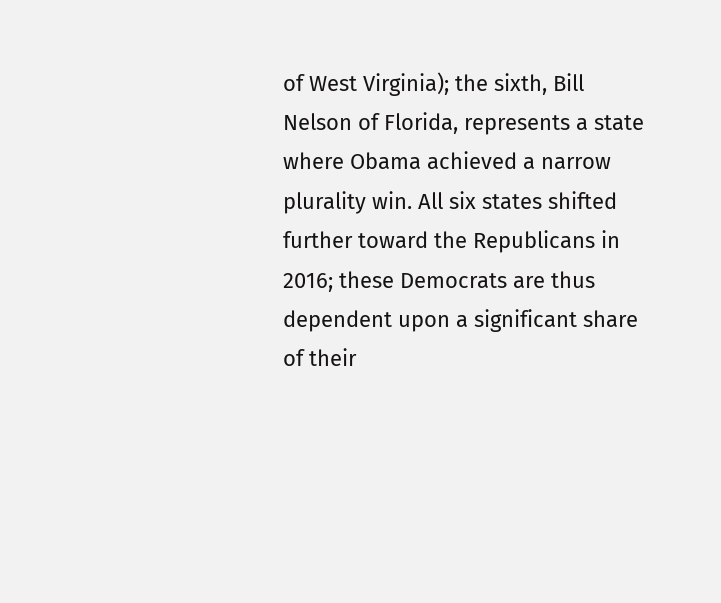of West Virginia); the sixth, Bill Nelson of Florida, represents a state where Obama achieved a narrow plurality win. All six states shifted further toward the Republicans in 2016; these Democrats are thus dependent upon a significant share of their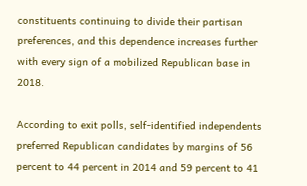constituents continuing to divide their partisan preferences, and this dependence increases further with every sign of a mobilized Republican base in 2018.

According to exit polls, self-identified independents preferred Republican candidates by margins of 56 percent to 44 percent in 2014 and 59 percent to 41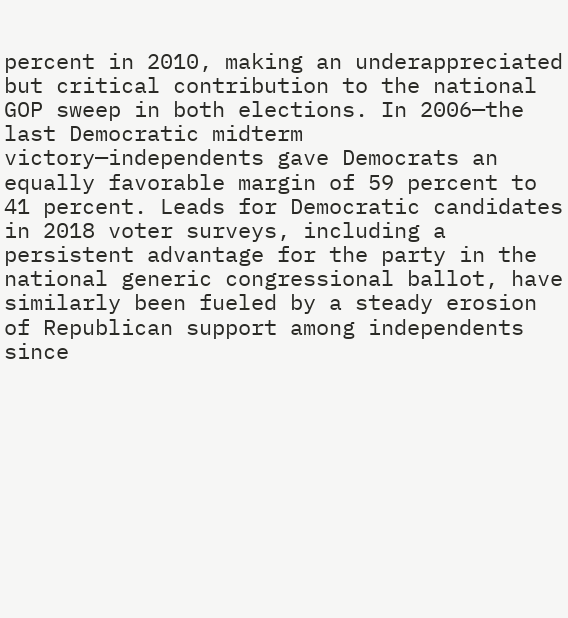percent in 2010, making an underappreciated but critical contribution to the national GOP sweep in both elections. In 2006—the last Democratic midterm victory—independents gave Democrats an equally favorable margin of 59 percent to 41 percent. Leads for Democratic candidates in 2018 voter surveys, including a persistent advantage for the party in the national generic congressional ballot, have similarly been fueled by a steady erosion of Republican support among independents since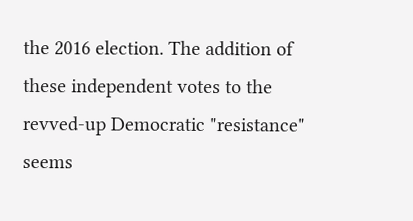the 2016 election. The addition of these independent votes to the revved-up Democratic "resistance" seems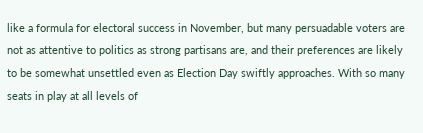like a formula for electoral success in November, but many persuadable voters are not as attentive to politics as strong partisans are, and their preferences are likely to be somewhat unsettled even as Election Day swiftly approaches. With so many seats in play at all levels of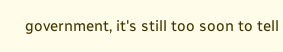government, it's still too soon to tell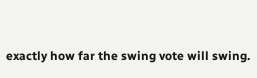exactly how far the swing vote will swing.